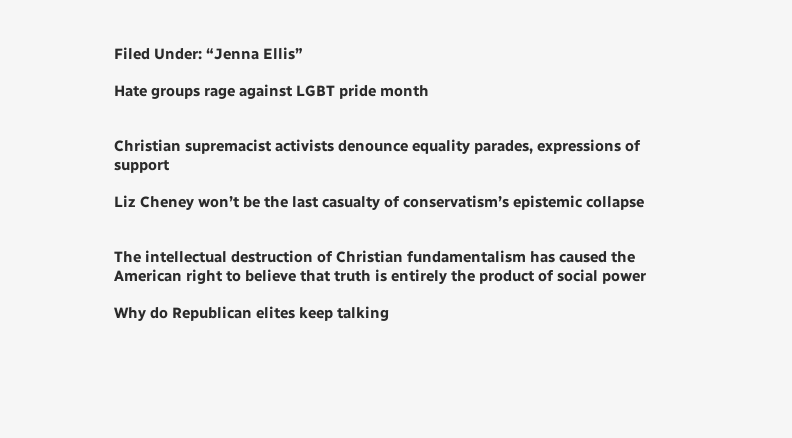Filed Under: “Jenna Ellis”

Hate groups rage against LGBT pride month


Christian supremacist activists denounce equality parades, expressions of support

Liz Cheney won’t be the last casualty of conservatism’s epistemic collapse


The intellectual destruction of Christian fundamentalism has caused the American right to believe that truth is entirely the product of social power

Why do Republican elites keep talking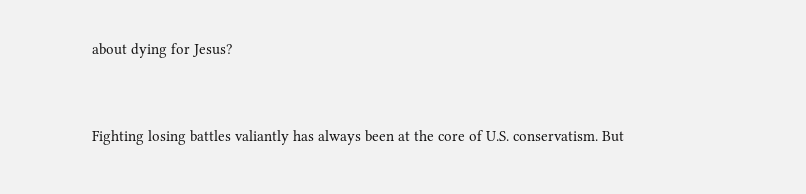about dying for Jesus?


Fighting losing battles valiantly has always been at the core of U.S. conservatism. But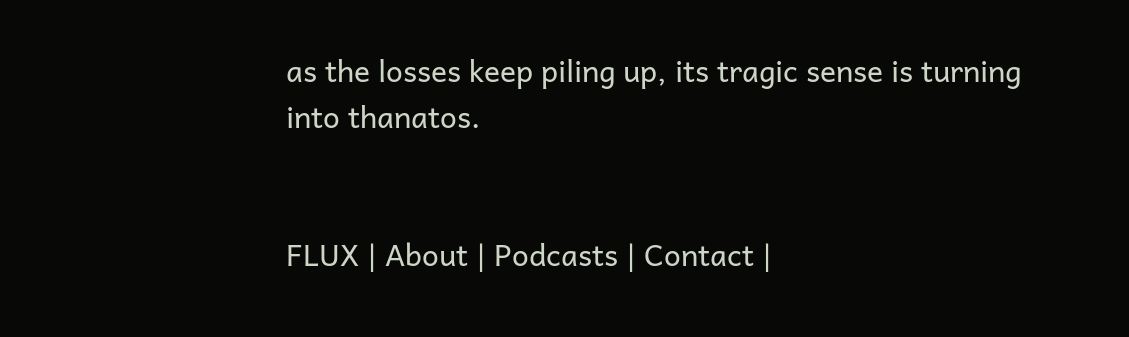as the losses keep piling up, its tragic sense is turning into thanatos.


FLUX | About | Podcasts | Contact |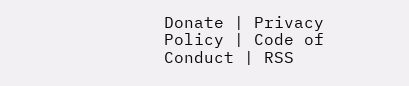Donate | Privacy Policy | Code of Conduct | RSS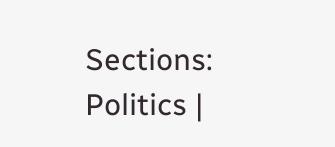Sections: Politics |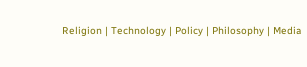Religion | Technology | Policy | Philosophy | Media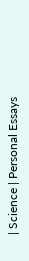| Science | Personal Essays